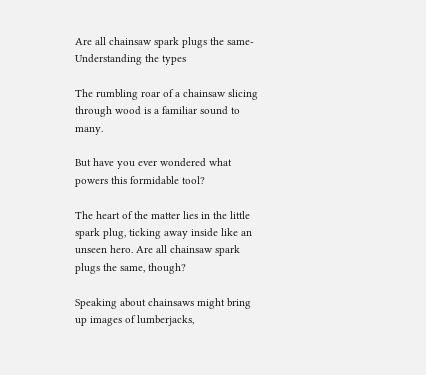Are all chainsaw spark plugs the same- Understanding the types

The rumbling roar of a chainsaw slicing through wood is a familiar sound to many.

But have you ever wondered what powers this formidable tool?

The heart of the matter lies in the little spark plug, ticking away inside like an unseen hero. Are all chainsaw spark plugs the same, though?

Speaking about chainsaws might bring up images of lumberjacks,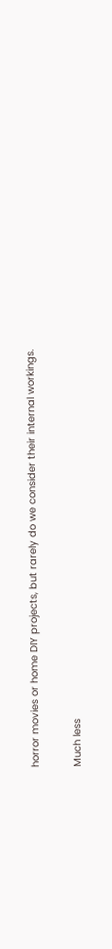horror movies or home DIY projects, but rarely do we consider their internal workings.

Much less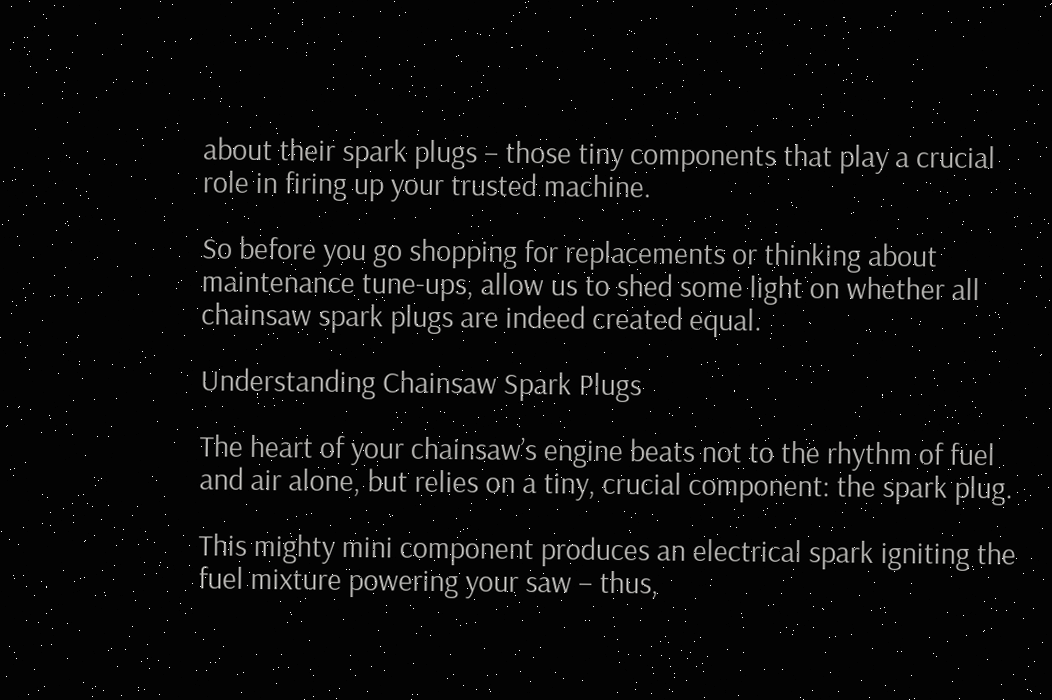about their spark plugs – those tiny components that play a crucial role in firing up your trusted machine.

So before you go shopping for replacements or thinking about maintenance tune-ups, allow us to shed some light on whether all chainsaw spark plugs are indeed created equal.

Understanding Chainsaw Spark Plugs

The heart of your chainsaw’s engine beats not to the rhythm of fuel and air alone, but relies on a tiny, crucial component: the spark plug.

This mighty mini component produces an electrical spark igniting the fuel mixture powering your saw – thus,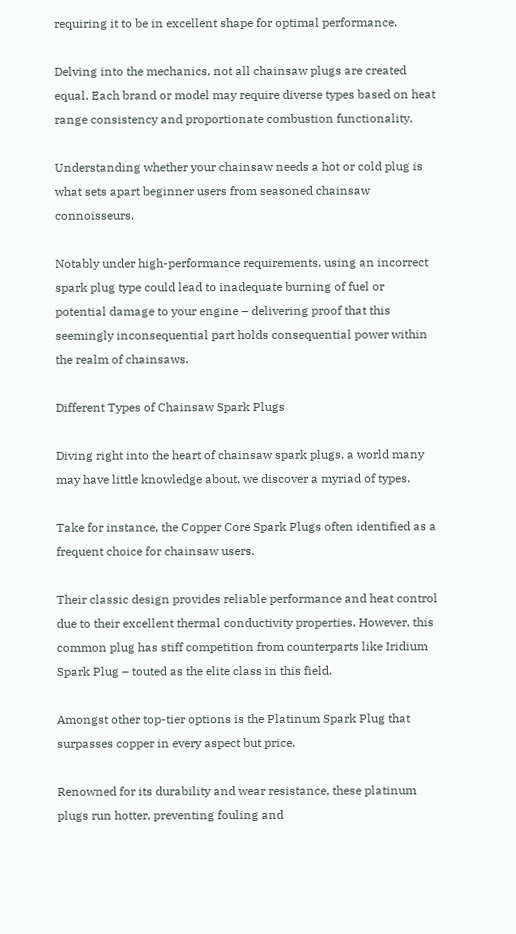requiring it to be in excellent shape for optimal performance.

Delving into the mechanics, not all chainsaw plugs are created equal. Each brand or model may require diverse types based on heat range consistency and proportionate combustion functionality.

Understanding whether your chainsaw needs a hot or cold plug is what sets apart beginner users from seasoned chainsaw connoisseurs.

Notably under high-performance requirements, using an incorrect spark plug type could lead to inadequate burning of fuel or potential damage to your engine – delivering proof that this seemingly inconsequential part holds consequential power within the realm of chainsaws.

Different Types of Chainsaw Spark Plugs

Diving right into the heart of chainsaw spark plugs, a world many may have little knowledge about, we discover a myriad of types.

Take for instance, the Copper Core Spark Plugs often identified as a frequent choice for chainsaw users.

Their classic design provides reliable performance and heat control due to their excellent thermal conductivity properties. However, this common plug has stiff competition from counterparts like Iridium Spark Plug – touted as the elite class in this field.

Amongst other top-tier options is the Platinum Spark Plug that surpasses copper in every aspect but price.

Renowned for its durability and wear resistance, these platinum plugs run hotter, preventing fouling and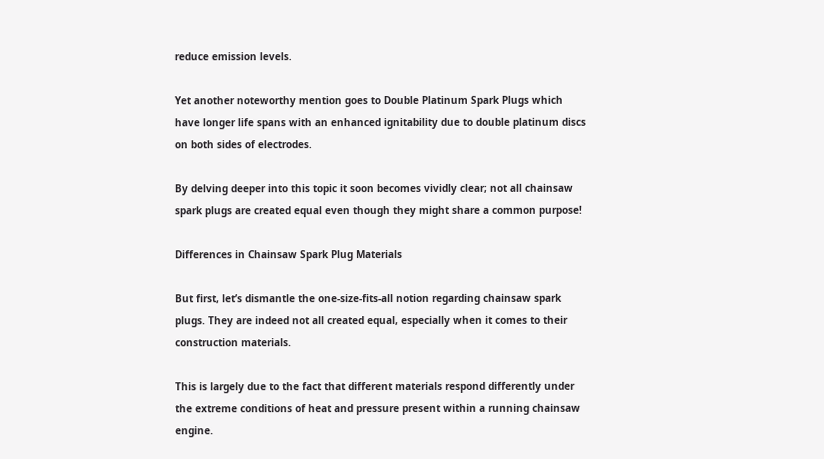reduce emission levels.

Yet another noteworthy mention goes to Double Platinum Spark Plugs which have longer life spans with an enhanced ignitability due to double platinum discs on both sides of electrodes.

By delving deeper into this topic it soon becomes vividly clear; not all chainsaw spark plugs are created equal even though they might share a common purpose!

Differences in Chainsaw Spark Plug Materials

But first, let’s dismantle the one-size-fits-all notion regarding chainsaw spark plugs. They are indeed not all created equal, especially when it comes to their construction materials.

This is largely due to the fact that different materials respond differently under the extreme conditions of heat and pressure present within a running chainsaw engine.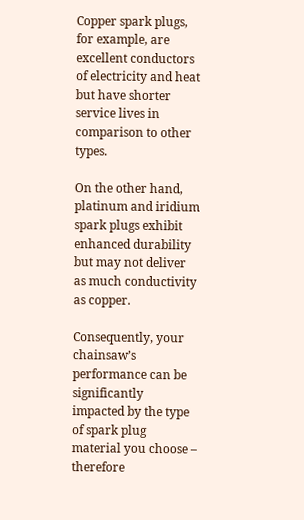Copper spark plugs, for example, are excellent conductors of electricity and heat but have shorter service lives in comparison to other types.

On the other hand, platinum and iridium spark plugs exhibit enhanced durability but may not deliver as much conductivity as copper.

Consequently, your chainsaw’s performance can be significantly impacted by the type of spark plug material you choose – therefore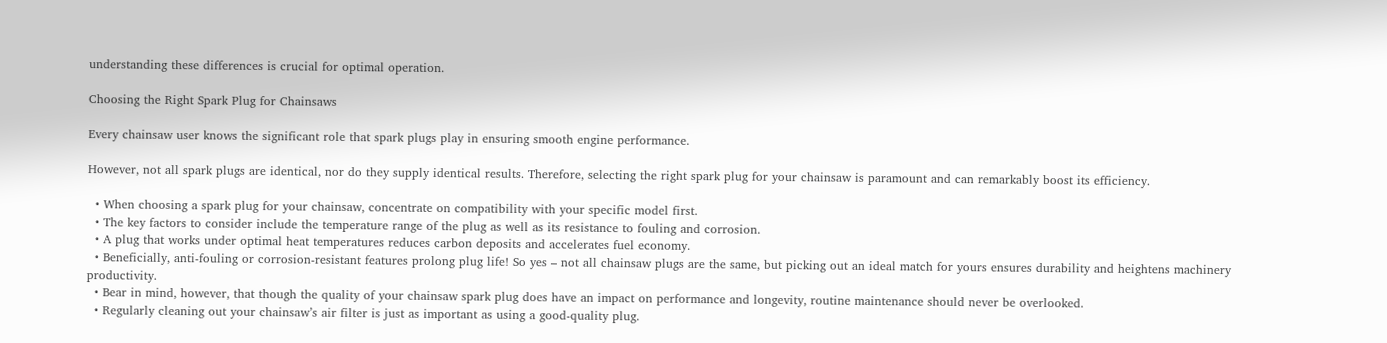understanding these differences is crucial for optimal operation.

Choosing the Right Spark Plug for Chainsaws

Every chainsaw user knows the significant role that spark plugs play in ensuring smooth engine performance.

However, not all spark plugs are identical, nor do they supply identical results. Therefore, selecting the right spark plug for your chainsaw is paramount and can remarkably boost its efficiency.

  • When choosing a spark plug for your chainsaw, concentrate on compatibility with your specific model first.
  • The key factors to consider include the temperature range of the plug as well as its resistance to fouling and corrosion.
  • A plug that works under optimal heat temperatures reduces carbon deposits and accelerates fuel economy.
  • Beneficially, anti-fouling or corrosion-resistant features prolong plug life! So yes – not all chainsaw plugs are the same, but picking out an ideal match for yours ensures durability and heightens machinery productivity.
  • Bear in mind, however, that though the quality of your chainsaw spark plug does have an impact on performance and longevity, routine maintenance should never be overlooked.
  • Regularly cleaning out your chainsaw’s air filter is just as important as using a good-quality plug.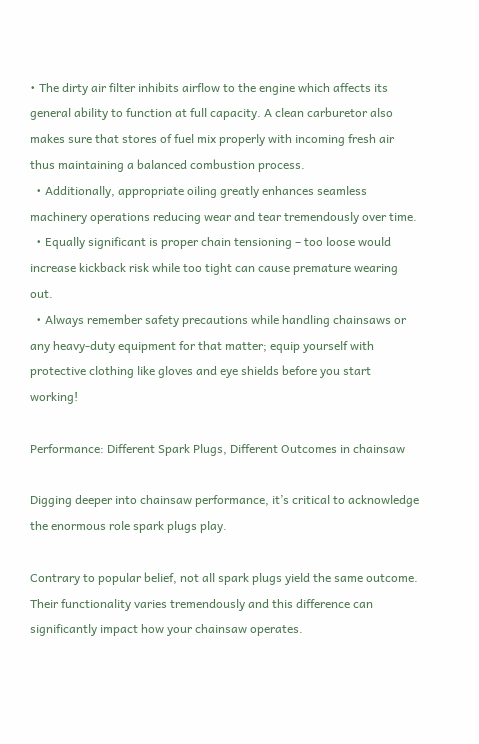• The dirty air filter inhibits airflow to the engine which affects its general ability to function at full capacity. A clean carburetor also makes sure that stores of fuel mix properly with incoming fresh air thus maintaining a balanced combustion process.
  • Additionally, appropriate oiling greatly enhances seamless machinery operations reducing wear and tear tremendously over time.
  • Equally significant is proper chain tensioning – too loose would increase kickback risk while too tight can cause premature wearing out.
  • Always remember safety precautions while handling chainsaws or any heavy-duty equipment for that matter; equip yourself with protective clothing like gloves and eye shields before you start working!

Performance: Different Spark Plugs, Different Outcomes in chainsaw

Digging deeper into chainsaw performance, it’s critical to acknowledge the enormous role spark plugs play.

Contrary to popular belief, not all spark plugs yield the same outcome. Their functionality varies tremendously and this difference can significantly impact how your chainsaw operates.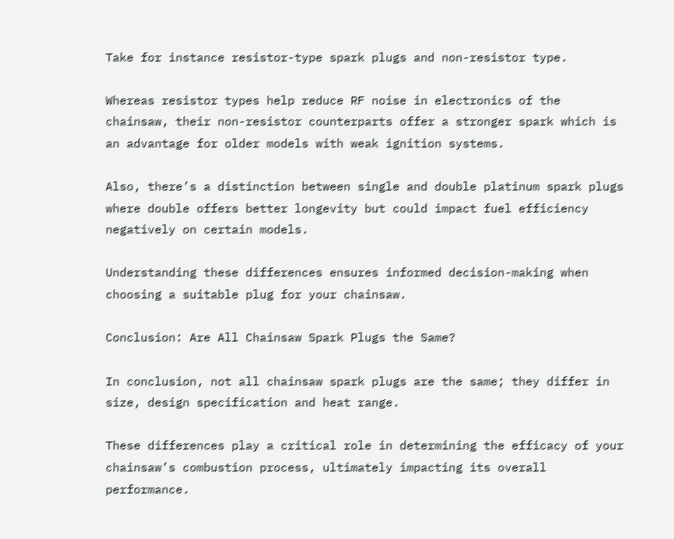Take for instance resistor-type spark plugs and non-resistor type.

Whereas resistor types help reduce RF noise in electronics of the chainsaw, their non-resistor counterparts offer a stronger spark which is an advantage for older models with weak ignition systems.

Also, there’s a distinction between single and double platinum spark plugs where double offers better longevity but could impact fuel efficiency negatively on certain models.

Understanding these differences ensures informed decision-making when choosing a suitable plug for your chainsaw.

Conclusion: Are All Chainsaw Spark Plugs the Same?

In conclusion, not all chainsaw spark plugs are the same; they differ in size, design specification and heat range.

These differences play a critical role in determining the efficacy of your chainsaw’s combustion process, ultimately impacting its overall performance.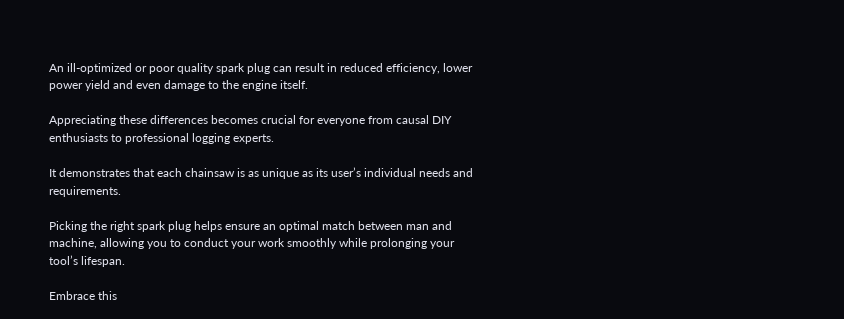An ill-optimized or poor quality spark plug can result in reduced efficiency, lower power yield and even damage to the engine itself.

Appreciating these differences becomes crucial for everyone from causal DIY enthusiasts to professional logging experts.

It demonstrates that each chainsaw is as unique as its user’s individual needs and requirements.

Picking the right spark plug helps ensure an optimal match between man and machine, allowing you to conduct your work smoothly while prolonging your tool’s lifespan.

Embrace this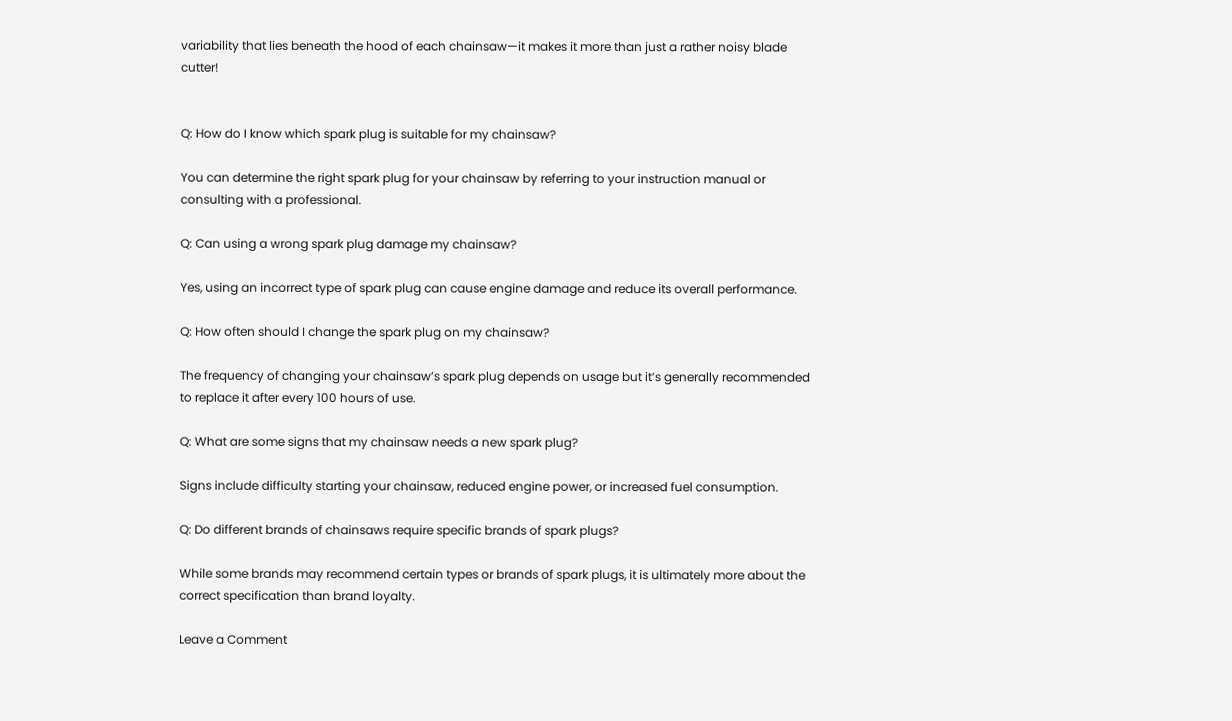variability that lies beneath the hood of each chainsaw—it makes it more than just a rather noisy blade cutter!


Q: How do I know which spark plug is suitable for my chainsaw?

You can determine the right spark plug for your chainsaw by referring to your instruction manual or consulting with a professional.

Q: Can using a wrong spark plug damage my chainsaw?

Yes, using an incorrect type of spark plug can cause engine damage and reduce its overall performance.

Q: How often should I change the spark plug on my chainsaw?

The frequency of changing your chainsaw’s spark plug depends on usage but it’s generally recommended to replace it after every 100 hours of use.

Q: What are some signs that my chainsaw needs a new spark plug?

Signs include difficulty starting your chainsaw, reduced engine power, or increased fuel consumption.

Q: Do different brands of chainsaws require specific brands of spark plugs?

While some brands may recommend certain types or brands of spark plugs, it is ultimately more about the correct specification than brand loyalty.

Leave a Comment